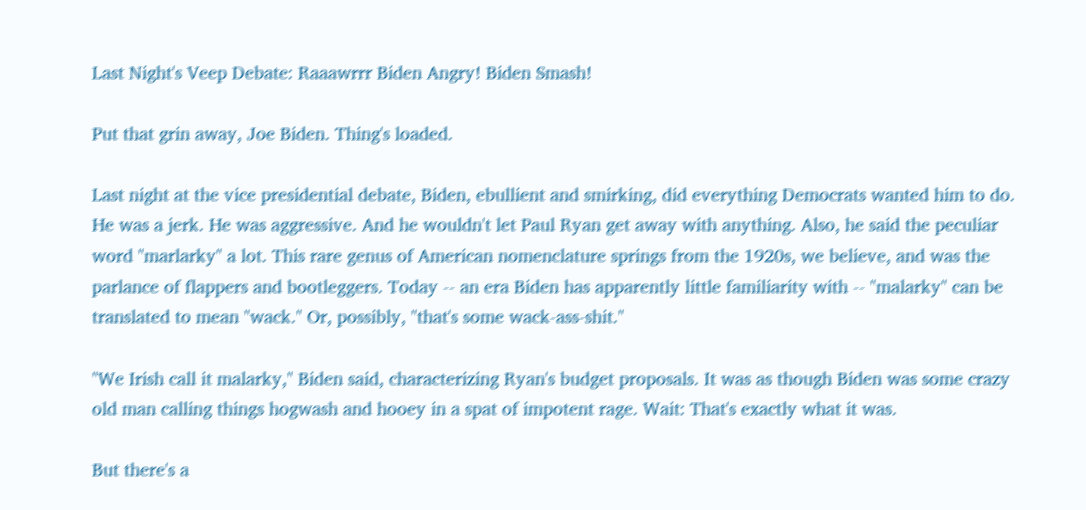Last Night's Veep Debate: Raaawrrr Biden Angry! Biden Smash!

Put that grin away, Joe Biden. Thing's loaded.

Last night at the vice presidential debate, Biden, ebullient and smirking, did everything Democrats wanted him to do. He was a jerk. He was aggressive. And he wouldn't let Paul Ryan get away with anything. Also, he said the peculiar word "marlarky" a lot. This rare genus of American nomenclature springs from the 1920s, we believe, and was the parlance of flappers and bootleggers. Today -- an era Biden has apparently little familiarity with -- "malarky" can be translated to mean "wack." Or, possibly, "that's some wack-ass-shit."

"We Irish call it malarky," Biden said, characterizing Ryan's budget proposals. It was as though Biden was some crazy old man calling things hogwash and hooey in a spat of impotent rage. Wait: That's exactly what it was.

But there's a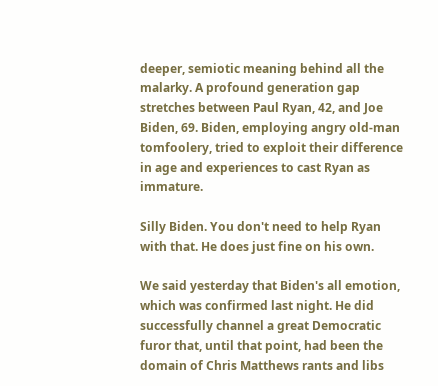deeper, semiotic meaning behind all the malarky. A profound generation gap stretches between Paul Ryan, 42, and Joe Biden, 69. Biden, employing angry old-man tomfoolery, tried to exploit their difference in age and experiences to cast Ryan as immature.

Silly Biden. You don't need to help Ryan with that. He does just fine on his own.

We said yesterday that Biden's all emotion, which was confirmed last night. He did successfully channel a great Democratic furor that, until that point, had been the domain of Chris Matthews rants and libs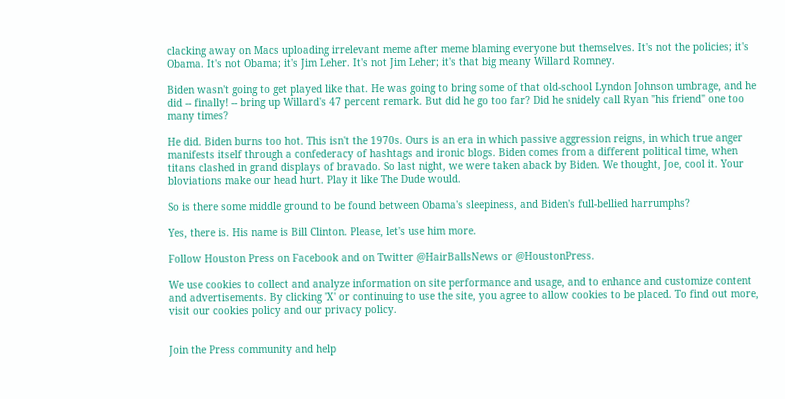clacking away on Macs uploading irrelevant meme after meme blaming everyone but themselves. It's not the policies; it's Obama. It's not Obama; it's Jim Leher. It's not Jim Leher; it's that big meany Willard Romney.

Biden wasn't going to get played like that. He was going to bring some of that old-school Lyndon Johnson umbrage, and he did -- finally! -- bring up Willard's 47 percent remark. But did he go too far? Did he snidely call Ryan "his friend" one too many times?

He did. Biden burns too hot. This isn't the 1970s. Ours is an era in which passive aggression reigns, in which true anger manifests itself through a confederacy of hashtags and ironic blogs. Biden comes from a different political time, when titans clashed in grand displays of bravado. So last night, we were taken aback by Biden. We thought, Joe, cool it. Your bloviations make our head hurt. Play it like The Dude would.

So is there some middle ground to be found between Obama's sleepiness, and Biden's full-bellied harrumphs?

Yes, there is. His name is Bill Clinton. Please, let's use him more.

Follow Houston Press on Facebook and on Twitter @HairBallsNews or @HoustonPress.

We use cookies to collect and analyze information on site performance and usage, and to enhance and customize content and advertisements. By clicking 'X' or continuing to use the site, you agree to allow cookies to be placed. To find out more, visit our cookies policy and our privacy policy.


Join the Press community and help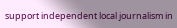support independent local journalism in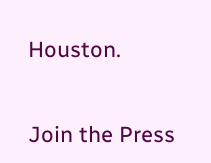Houston.


Join the Press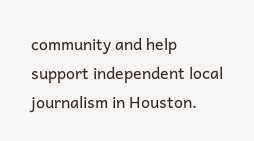community and help support independent local journalism in Houston.